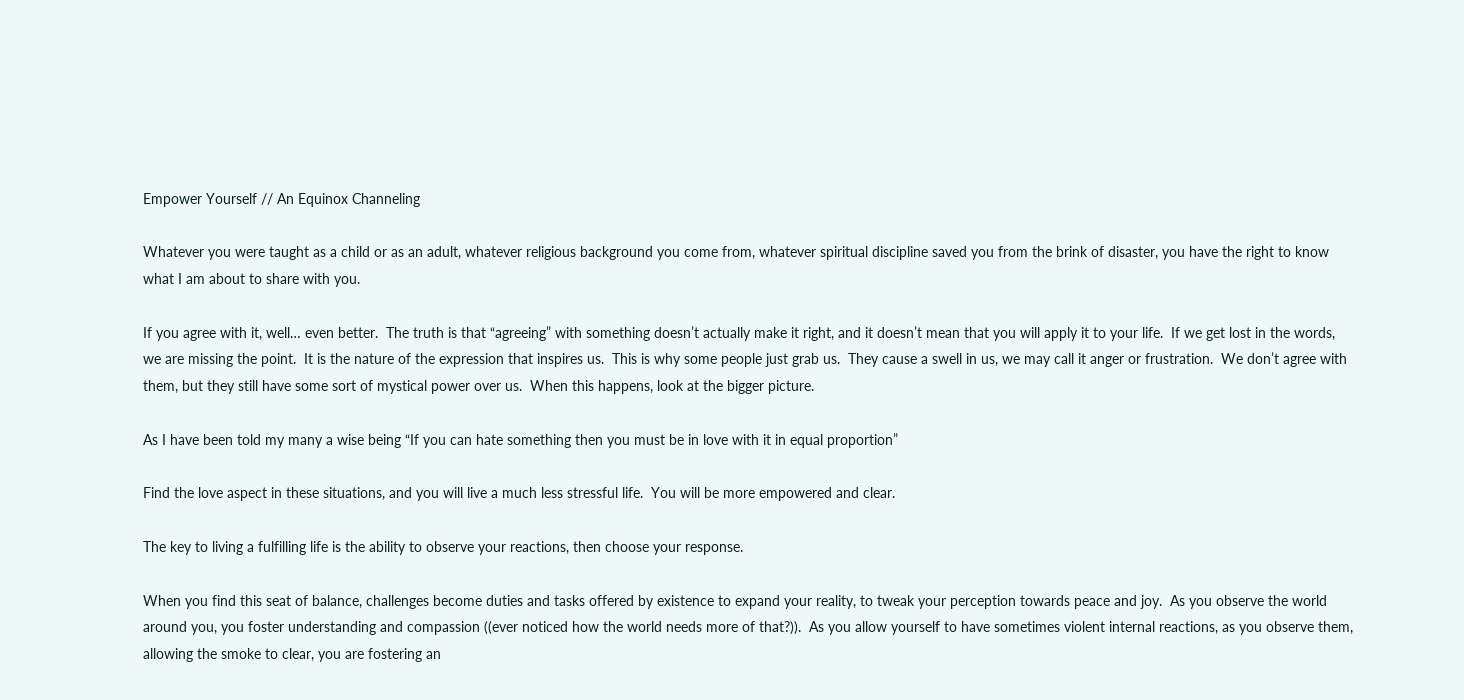Empower Yourself // An Equinox Channeling

Whatever you were taught as a child or as an adult, whatever religious background you come from, whatever spiritual discipline saved you from the brink of disaster, you have the right to know what I am about to share with you.

If you agree with it, well… even better.  The truth is that “agreeing” with something doesn’t actually make it right, and it doesn’t mean that you will apply it to your life.  If we get lost in the words, we are missing the point.  It is the nature of the expression that inspires us.  This is why some people just grab us.  They cause a swell in us, we may call it anger or frustration.  We don’t agree with them, but they still have some sort of mystical power over us.  When this happens, look at the bigger picture.

As I have been told my many a wise being “If you can hate something then you must be in love with it in equal proportion”

Find the love aspect in these situations, and you will live a much less stressful life.  You will be more empowered and clear.

The key to living a fulfilling life is the ability to observe your reactions, then choose your response.

When you find this seat of balance, challenges become duties and tasks offered by existence to expand your reality, to tweak your perception towards peace and joy.  As you observe the world around you, you foster understanding and compassion ((ever noticed how the world needs more of that?)).  As you allow yourself to have sometimes violent internal reactions, as you observe them, allowing the smoke to clear, you are fostering an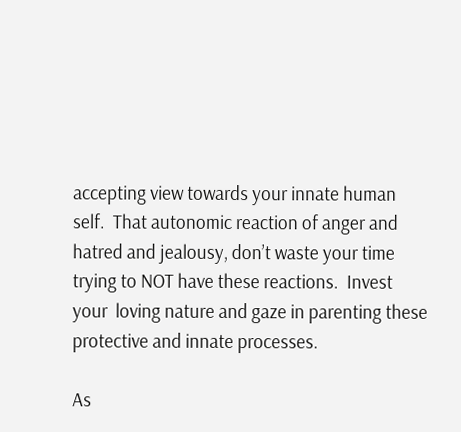accepting view towards your innate human self.  That autonomic reaction of anger and hatred and jealousy, don’t waste your time trying to NOT have these reactions.  Invest your  loving nature and gaze in parenting these protective and innate processes.

As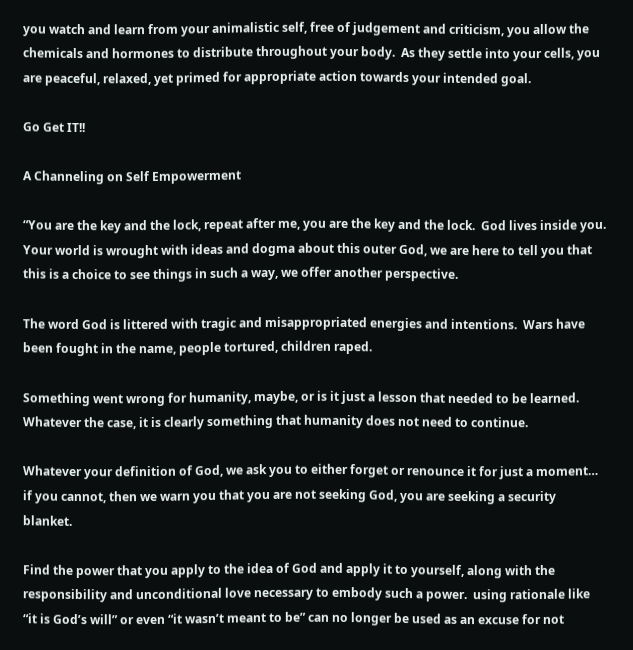you watch and learn from your animalistic self, free of judgement and criticism, you allow the chemicals and hormones to distribute throughout your body.  As they settle into your cells, you are peaceful, relaxed, yet primed for appropriate action towards your intended goal.

Go Get IT!!

A Channeling on Self Empowerment

“You are the key and the lock, repeat after me, you are the key and the lock.  God lives inside you.  Your world is wrought with ideas and dogma about this outer God, we are here to tell you that this is a choice to see things in such a way, we offer another perspective.

The word God is littered with tragic and misappropriated energies and intentions.  Wars have been fought in the name, people tortured, children raped.

Something went wrong for humanity, maybe, or is it just a lesson that needed to be learned.  Whatever the case, it is clearly something that humanity does not need to continue.

Whatever your definition of God, we ask you to either forget or renounce it for just a moment… if you cannot, then we warn you that you are not seeking God, you are seeking a security blanket.

Find the power that you apply to the idea of God and apply it to yourself, along with the responsibility and unconditional love necessary to embody such a power.  using rationale like “it is God’s will” or even “it wasn’t meant to be” can no longer be used as an excuse for not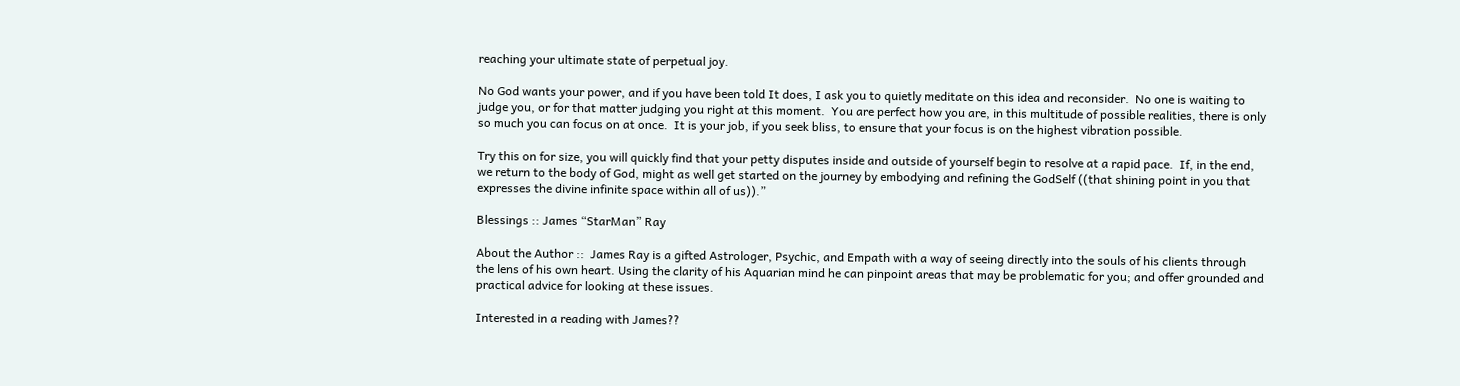reaching your ultimate state of perpetual joy.

No God wants your power, and if you have been told It does, I ask you to quietly meditate on this idea and reconsider.  No one is waiting to judge you, or for that matter judging you right at this moment.  You are perfect how you are, in this multitude of possible realities, there is only so much you can focus on at once.  It is your job, if you seek bliss, to ensure that your focus is on the highest vibration possible.

Try this on for size, you will quickly find that your petty disputes inside and outside of yourself begin to resolve at a rapid pace.  If, in the end, we return to the body of God, might as well get started on the journey by embodying and refining the GodSelf ((that shining point in you that expresses the divine infinite space within all of us)).”

Blessings :: James “StarMan” Ray

About the Author ::  James Ray is a gifted Astrologer, Psychic, and Empath with a way of seeing directly into the souls of his clients through the lens of his own heart. Using the clarity of his Aquarian mind he can pinpoint areas that may be problematic for you; and offer grounded and practical advice for looking at these issues.

Interested in a reading with James??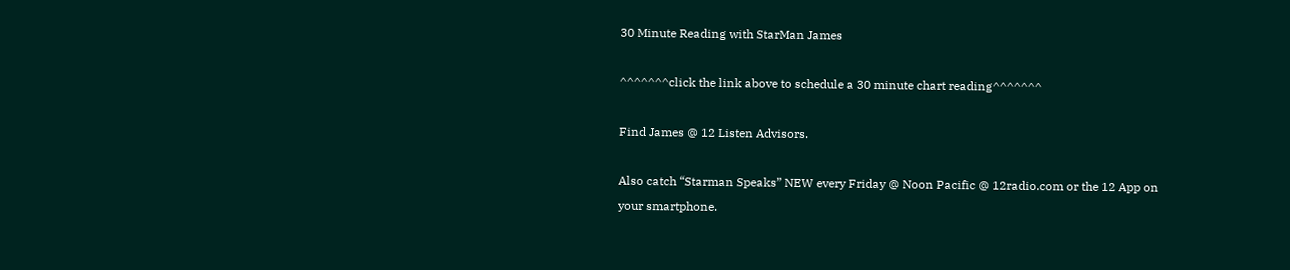30 Minute Reading with StarMan James

^^^^^^^click the link above to schedule a 30 minute chart reading^^^^^^^

Find James @ 12 Listen Advisors.

Also catch “Starman Speaks” NEW every Friday @ Noon Pacific @ 12radio.com or the 12 App on your smartphone.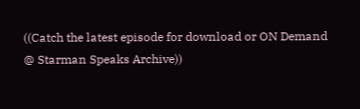((Catch the latest episode for download or ON Demand @ Starman Speaks Archive))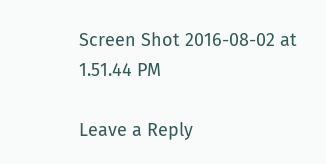Screen Shot 2016-08-02 at 1.51.44 PM

Leave a Reply